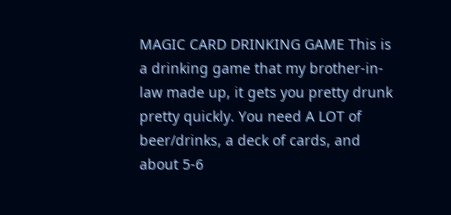MAGIC CARD DRINKING GAME This is a drinking game that my brother-in-law made up, it gets you pretty drunk pretty quickly. You need A LOT of beer/drinks, a deck of cards, and about 5-6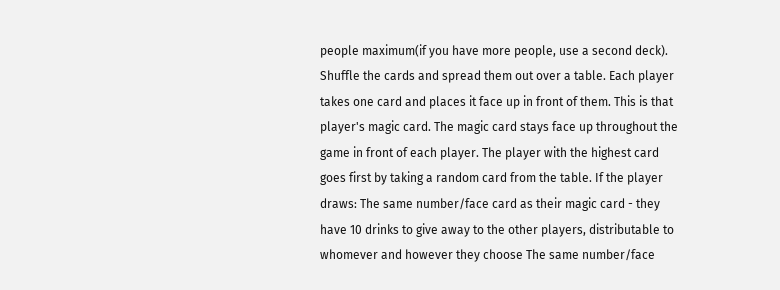people maximum(if you have more people, use a second deck). Shuffle the cards and spread them out over a table. Each player takes one card and places it face up in front of them. This is that player's magic card. The magic card stays face up throughout the game in front of each player. The player with the highest card goes first by taking a random card from the table. If the player draws: The same number/face card as their magic card - they have 10 drinks to give away to the other players, distributable to whomever and however they choose The same number/face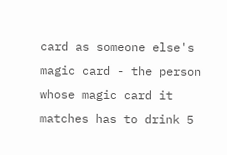card as someone else's magic card - the person whose magic card it matches has to drink 5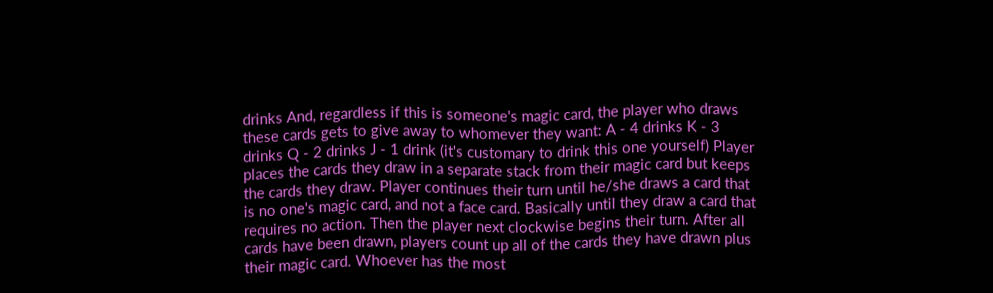drinks And, regardless if this is someone's magic card, the player who draws these cards gets to give away to whomever they want: A - 4 drinks K - 3 drinks Q - 2 drinks J - 1 drink (it's customary to drink this one yourself) Player places the cards they draw in a separate stack from their magic card but keeps the cards they draw. Player continues their turn until he/she draws a card that is no one's magic card, and not a face card. Basically until they draw a card that requires no action. Then the player next clockwise begins their turn. After all cards have been drawn, players count up all of the cards they have drawn plus their magic card. Whoever has the most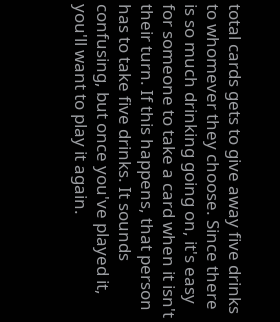total cards gets to give away five drinks to whomever they choose. Since there is so much drinking going on, it's easy for someone to take a card when it isn't their turn. If this happens, that person has to take five drinks. It sounds confusing, but once you've played it, you'll want to play it again.